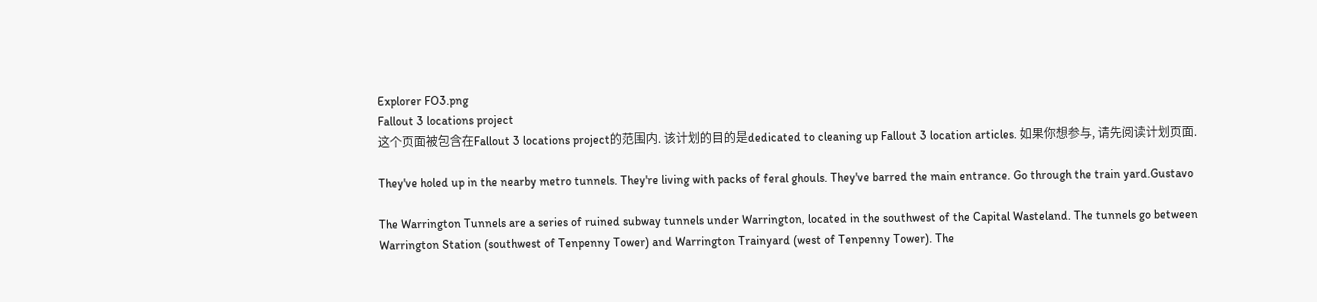Explorer FO3.png
Fallout 3 locations project
这个页面被包含在Fallout 3 locations project的范围内. 该计划的目的是dedicated to cleaning up Fallout 3 location articles. 如果你想参与, 请先阅读计划页面.

They've holed up in the nearby metro tunnels. They're living with packs of feral ghouls. They've barred the main entrance. Go through the train yard.Gustavo

The Warrington Tunnels are a series of ruined subway tunnels under Warrington, located in the southwest of the Capital Wasteland. The tunnels go between Warrington Station (southwest of Tenpenny Tower) and Warrington Trainyard (west of Tenpenny Tower). The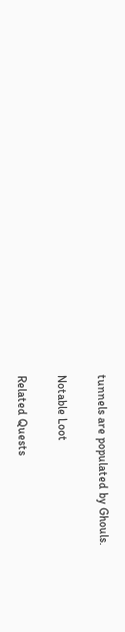tunnels are populated by Ghouls.

Notable Loot

Related Quests